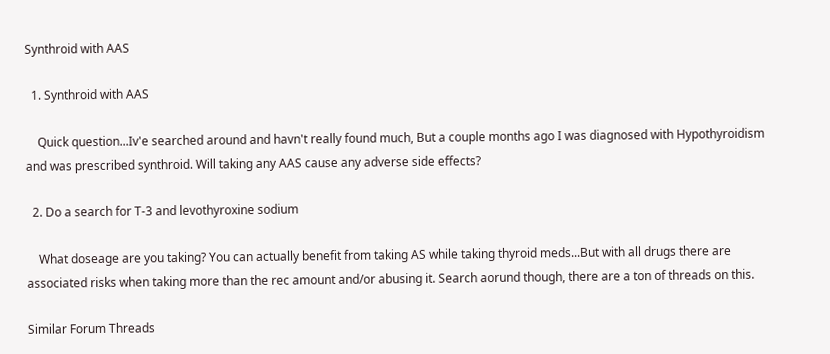Synthroid with AAS

  1. Synthroid with AAS

    Quick question...Iv'e searched around and havn't really found much, But a couple months ago I was diagnosed with Hypothyroidism and was prescribed synthroid. Will taking any AAS cause any adverse side effects?

  2. Do a search for T-3 and levothyroxine sodium

    What doseage are you taking? You can actually benefit from taking AS while taking thyroid meds...But with all drugs there are associated risks when taking more than the rec amount and/or abusing it. Search aorund though, there are a ton of threads on this.

Similar Forum Threads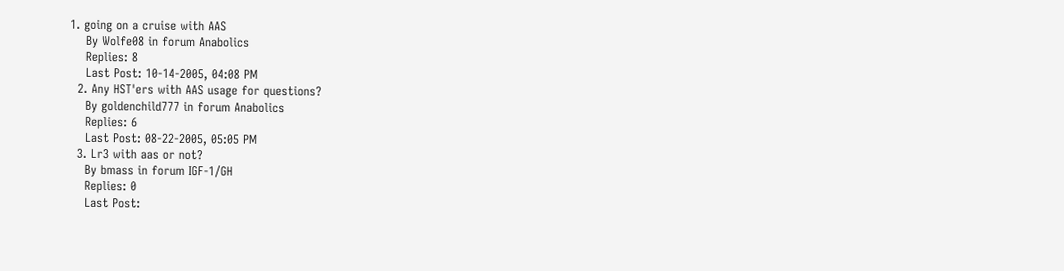1. going on a cruise with AAS
    By Wolfe08 in forum Anabolics
    Replies: 8
    Last Post: 10-14-2005, 04:08 PM
  2. Any HST'ers with AAS usage for questions?
    By goldenchild777 in forum Anabolics
    Replies: 6
    Last Post: 08-22-2005, 05:05 PM
  3. Lr3 with aas or not?
    By bmass in forum IGF-1/GH
    Replies: 0
    Last Post: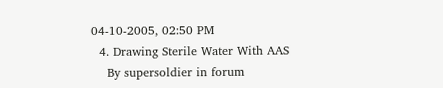04-10-2005, 02:50 PM
  4. Drawing Sterile Water With AAS
    By supersoldier in forum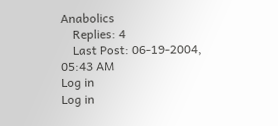Anabolics
    Replies: 4
    Last Post: 06-19-2004, 05:43 AM
Log in
Log in